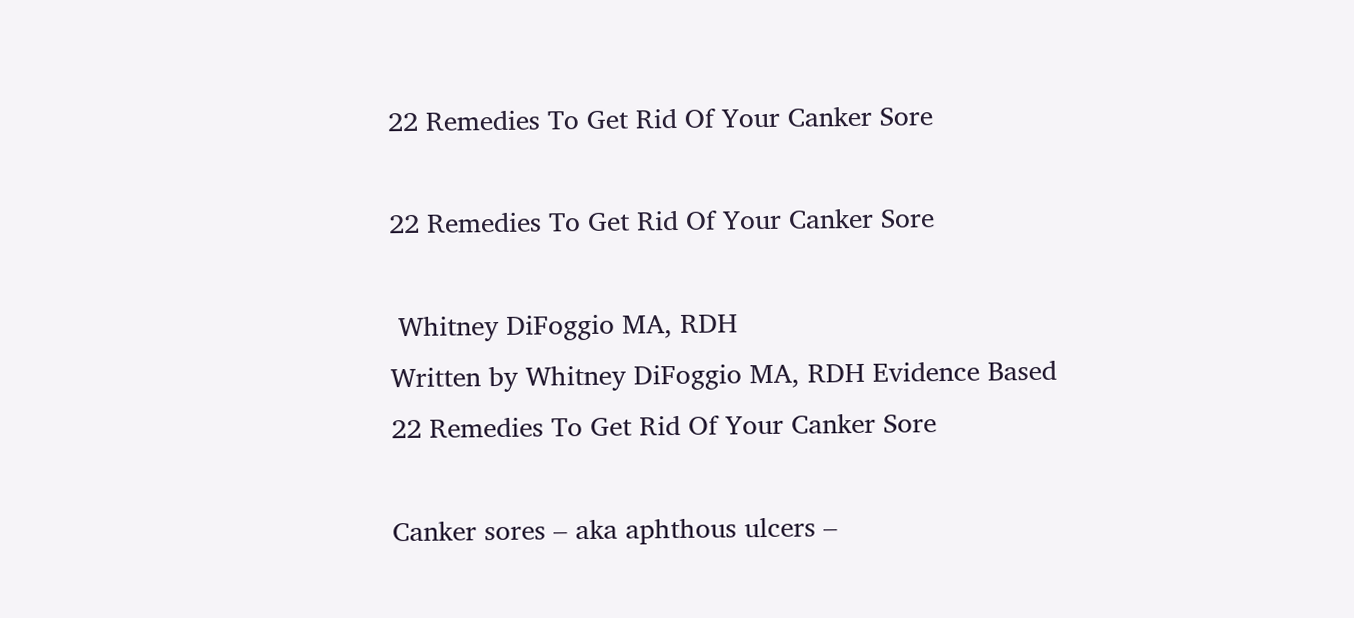22 Remedies To Get Rid Of Your Canker Sore

22 Remedies To Get Rid Of Your Canker Sore

 Whitney DiFoggio MA, RDH
Written by Whitney DiFoggio MA, RDH Evidence Based
22 Remedies To Get Rid Of Your Canker Sore

Canker sores – aka aphthous ulcers –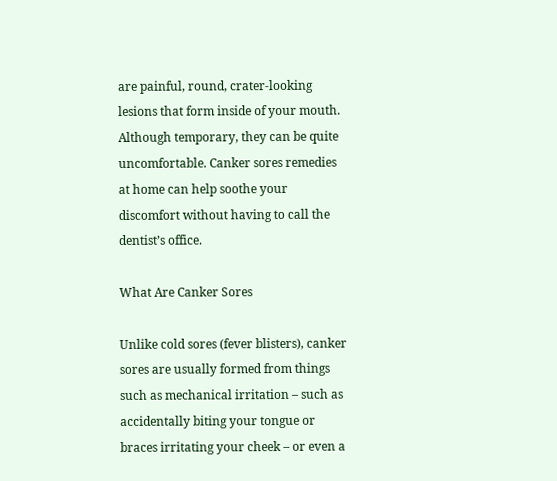are painful, round, crater-looking lesions that form inside of your mouth. Although temporary, they can be quite uncomfortable. Canker sores remedies at home can help soothe your discomfort without having to call the dentist’s office.

What Are Canker Sores

Unlike cold sores (fever blisters), canker sores are usually formed from things such as mechanical irritation – such as accidentally biting your tongue or braces irritating your cheek – or even a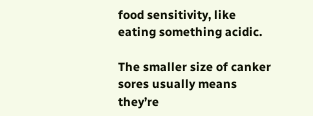food sensitivity, like eating something acidic.

The smaller size of canker sores usually means they’re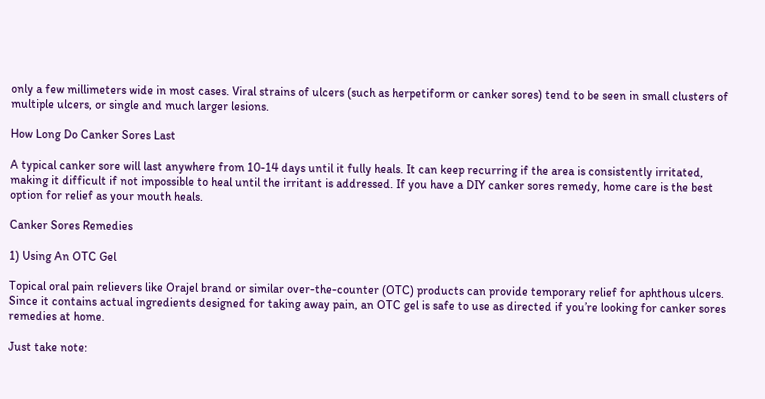only a few millimeters wide in most cases. Viral strains of ulcers (such as herpetiform or canker sores) tend to be seen in small clusters of multiple ulcers, or single and much larger lesions.

How Long Do Canker Sores Last

A typical canker sore will last anywhere from 10-14 days until it fully heals. It can keep recurring if the area is consistently irritated, making it difficult if not impossible to heal until the irritant is addressed. If you have a DIY canker sores remedy, home care is the best option for relief as your mouth heals.

Canker Sores Remedies

1) Using An OTC Gel

Topical oral pain relievers like Orajel brand or similar over-the-counter (OTC) products can provide temporary relief for aphthous ulcers. Since it contains actual ingredients designed for taking away pain, an OTC gel is safe to use as directed if you’re looking for canker sores remedies at home.

Just take note: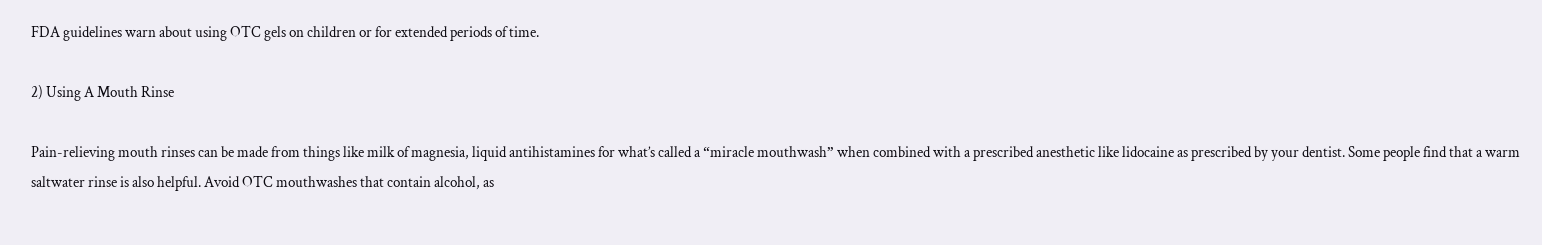FDA guidelines warn about using OTC gels on children or for extended periods of time.

2) Using A Mouth Rinse

Pain-relieving mouth rinses can be made from things like milk of magnesia, liquid antihistamines for what’s called a “miracle mouthwash” when combined with a prescribed anesthetic like lidocaine as prescribed by your dentist. Some people find that a warm saltwater rinse is also helpful. Avoid OTC mouthwashes that contain alcohol, as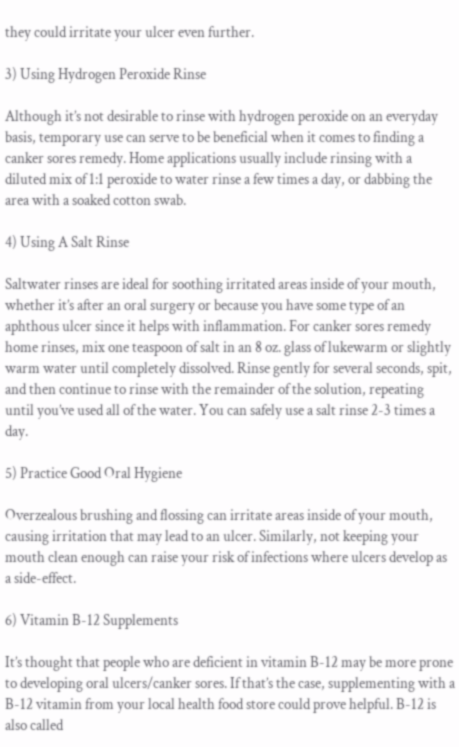they could irritate your ulcer even further.

3) Using Hydrogen Peroxide Rinse

Although it’s not desirable to rinse with hydrogen peroxide on an everyday basis, temporary use can serve to be beneficial when it comes to finding a canker sores remedy. Home applications usually include rinsing with a diluted mix of 1:1 peroxide to water rinse a few times a day, or dabbing the area with a soaked cotton swab.

4) Using A Salt Rinse

Saltwater rinses are ideal for soothing irritated areas inside of your mouth, whether it’s after an oral surgery or because you have some type of an aphthous ulcer since it helps with inflammation. For canker sores remedy home rinses, mix one teaspoon of salt in an 8 oz. glass of lukewarm or slightly warm water until completely dissolved. Rinse gently for several seconds, spit, and then continue to rinse with the remainder of the solution, repeating until you’ve used all of the water. You can safely use a salt rinse 2-3 times a day.

5) Practice Good Oral Hygiene

Overzealous brushing and flossing can irritate areas inside of your mouth, causing irritation that may lead to an ulcer. Similarly, not keeping your mouth clean enough can raise your risk of infections where ulcers develop as a side-effect.

6) Vitamin B-12 Supplements

It’s thought that people who are deficient in vitamin B-12 may be more prone to developing oral ulcers/canker sores. If that’s the case, supplementing with a B-12 vitamin from your local health food store could prove helpful. B-12 is also called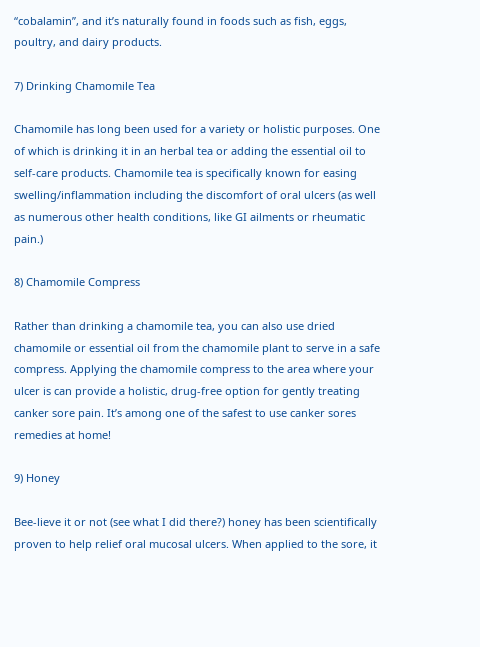“cobalamin”, and it’s naturally found in foods such as fish, eggs, poultry, and dairy products.

7) Drinking Chamomile Tea

Chamomile has long been used for a variety or holistic purposes. One of which is drinking it in an herbal tea or adding the essential oil to self-care products. Chamomile tea is specifically known for easing swelling/inflammation including the discomfort of oral ulcers (as well as numerous other health conditions, like GI ailments or rheumatic pain.)

8) Chamomile Compress

Rather than drinking a chamomile tea, you can also use dried chamomile or essential oil from the chamomile plant to serve in a safe compress. Applying the chamomile compress to the area where your ulcer is can provide a holistic, drug-free option for gently treating canker sore pain. It’s among one of the safest to use canker sores remedies at home!

9) Honey

Bee-lieve it or not (see what I did there?) honey has been scientifically proven to help relief oral mucosal ulcers. When applied to the sore, it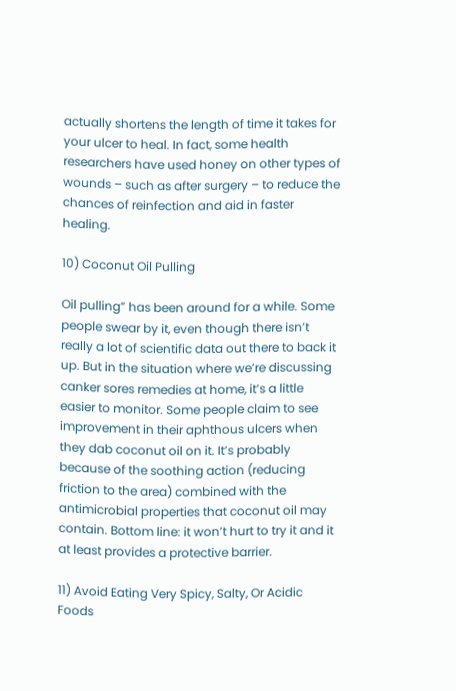actually shortens the length of time it takes for your ulcer to heal. In fact, some health researchers have used honey on other types of wounds – such as after surgery – to reduce the chances of reinfection and aid in faster healing.

10) Coconut Oil Pulling

Oil pulling” has been around for a while. Some people swear by it, even though there isn’t really a lot of scientific data out there to back it up. But in the situation where we’re discussing canker sores remedies at home, it’s a little easier to monitor. Some people claim to see improvement in their aphthous ulcers when they dab coconut oil on it. It’s probably because of the soothing action (reducing friction to the area) combined with the antimicrobial properties that coconut oil may contain. Bottom line: it won’t hurt to try it and it at least provides a protective barrier.

11) Avoid Eating Very Spicy, Salty, Or Acidic Foods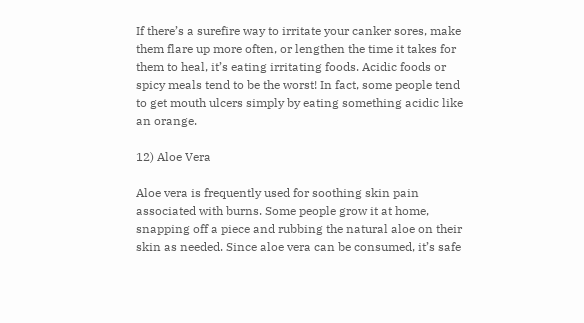If there’s a surefire way to irritate your canker sores, make them flare up more often, or lengthen the time it takes for them to heal, it’s eating irritating foods. Acidic foods or spicy meals tend to be the worst! In fact, some people tend to get mouth ulcers simply by eating something acidic like an orange.

12) Aloe Vera

Aloe vera is frequently used for soothing skin pain associated with burns. Some people grow it at home, snapping off a piece and rubbing the natural aloe on their skin as needed. Since aloe vera can be consumed, it’s safe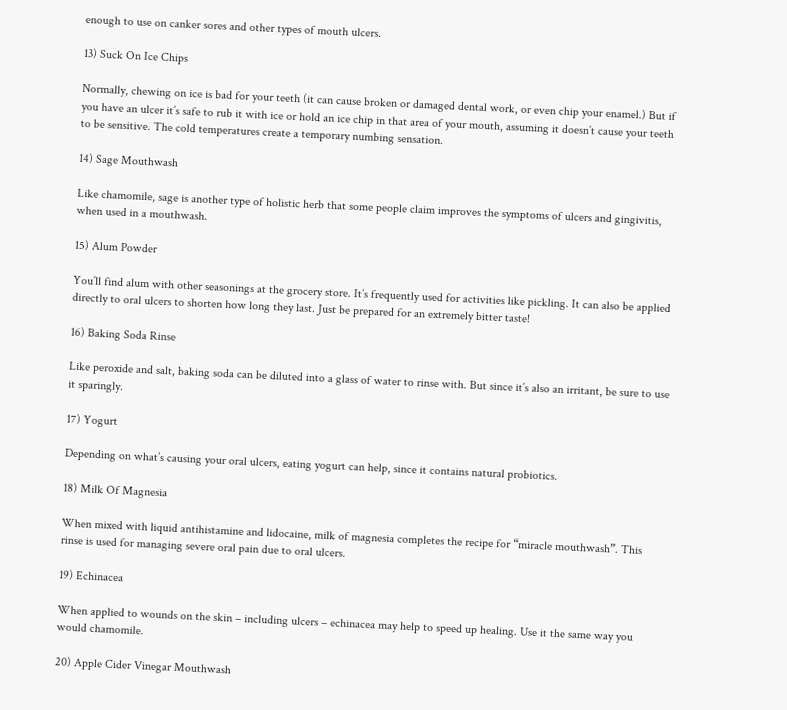enough to use on canker sores and other types of mouth ulcers.

13) Suck On Ice Chips

Normally, chewing on ice is bad for your teeth (it can cause broken or damaged dental work, or even chip your enamel.) But if you have an ulcer it’s safe to rub it with ice or hold an ice chip in that area of your mouth, assuming it doesn’t cause your teeth to be sensitive. The cold temperatures create a temporary numbing sensation.

14) Sage Mouthwash

Like chamomile, sage is another type of holistic herb that some people claim improves the symptoms of ulcers and gingivitis, when used in a mouthwash.

15) Alum Powder

You’ll find alum with other seasonings at the grocery store. It’s frequently used for activities like pickling. It can also be applied directly to oral ulcers to shorten how long they last. Just be prepared for an extremely bitter taste!

16) Baking Soda Rinse

Like peroxide and salt, baking soda can be diluted into a glass of water to rinse with. But since it’s also an irritant, be sure to use it sparingly.

17) Yogurt

Depending on what’s causing your oral ulcers, eating yogurt can help, since it contains natural probiotics.

18) Milk Of Magnesia

When mixed with liquid antihistamine and lidocaine, milk of magnesia completes the recipe for “miracle mouthwash”. This rinse is used for managing severe oral pain due to oral ulcers.

19) Echinacea

When applied to wounds on the skin – including ulcers – echinacea may help to speed up healing. Use it the same way you would chamomile.

20) Apple Cider Vinegar Mouthwash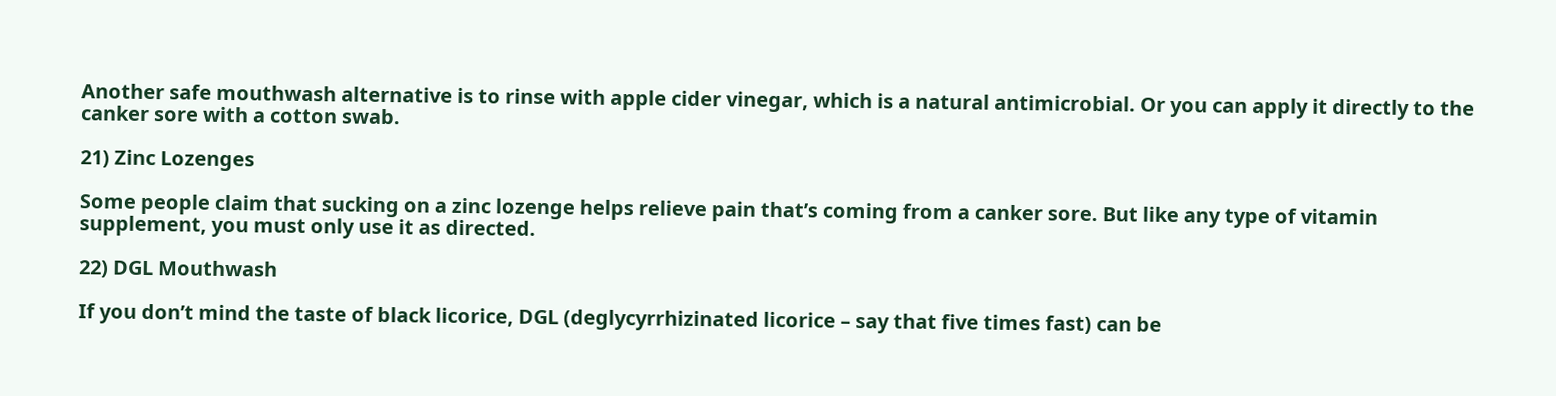Another safe mouthwash alternative is to rinse with apple cider vinegar, which is a natural antimicrobial. Or you can apply it directly to the canker sore with a cotton swab.

21) Zinc Lozenges

Some people claim that sucking on a zinc lozenge helps relieve pain that’s coming from a canker sore. But like any type of vitamin supplement, you must only use it as directed.

22) DGL Mouthwash

If you don’t mind the taste of black licorice, DGL (deglycyrrhizinated licorice – say that five times fast) can be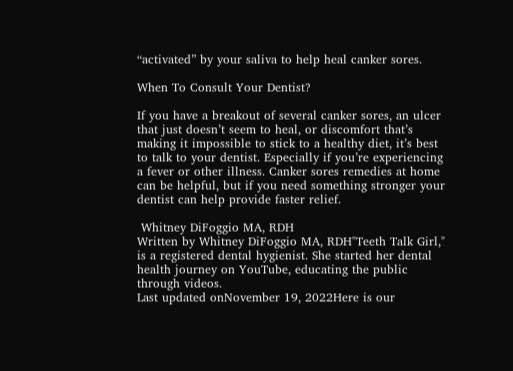“activated” by your saliva to help heal canker sores.

When To Consult Your Dentist?

If you have a breakout of several canker sores, an ulcer that just doesn’t seem to heal, or discomfort that’s making it impossible to stick to a healthy diet, it’s best to talk to your dentist. Especially if you’re experiencing a fever or other illness. Canker sores remedies at home can be helpful, but if you need something stronger your dentist can help provide faster relief.

 Whitney DiFoggio MA, RDH
Written by Whitney DiFoggio MA, RDH"Teeth Talk Girl," is a registered dental hygienist. She started her dental health journey on YouTube, educating the public through videos.
Last updated onNovember 19, 2022Here is our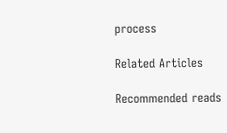process

Related Articles

Recommended reads